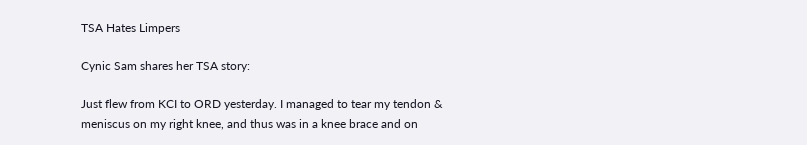TSA Hates Limpers

Cynic Sam shares her TSA story:

Just flew from KCI to ORD yesterday. I managed to tear my tendon & meniscus on my right knee, and thus was in a knee brace and on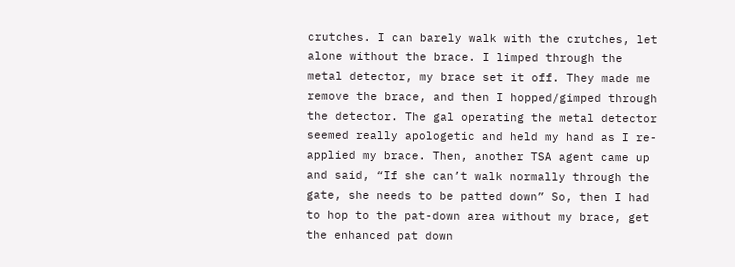crutches. I can barely walk with the crutches, let alone without the brace. I limped through the metal detector, my brace set it off. They made me remove the brace, and then I hopped/gimped through the detector. The gal operating the metal detector seemed really apologetic and held my hand as I re-applied my brace. Then, another TSA agent came up and said, “If she can’t walk normally through the gate, she needs to be patted down” So, then I had to hop to the pat-down area without my brace, get the enhanced pat down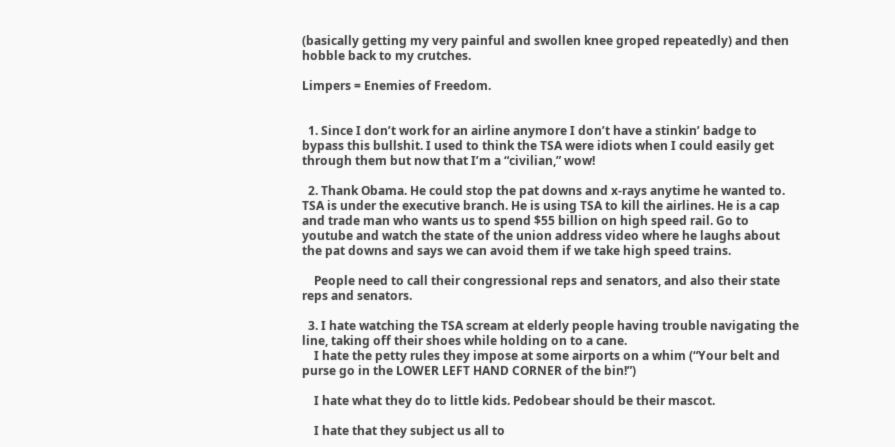(basically getting my very painful and swollen knee groped repeatedly) and then hobble back to my crutches.

Limpers = Enemies of Freedom.


  1. Since I don’t work for an airline anymore I don’t have a stinkin’ badge to bypass this bullshit. I used to think the TSA were idiots when I could easily get through them but now that I’m a “civilian,” wow!

  2. Thank Obama. He could stop the pat downs and x-rays anytime he wanted to. TSA is under the executive branch. He is using TSA to kill the airlines. He is a cap and trade man who wants us to spend $55 billion on high speed rail. Go to youtube and watch the state of the union address video where he laughs about the pat downs and says we can avoid them if we take high speed trains.

    People need to call their congressional reps and senators, and also their state reps and senators.

  3. I hate watching the TSA scream at elderly people having trouble navigating the line, taking off their shoes while holding on to a cane.
    I hate the petty rules they impose at some airports on a whim (“Your belt and purse go in the LOWER LEFT HAND CORNER of the bin!”)

    I hate what they do to little kids. Pedobear should be their mascot.

    I hate that they subject us all to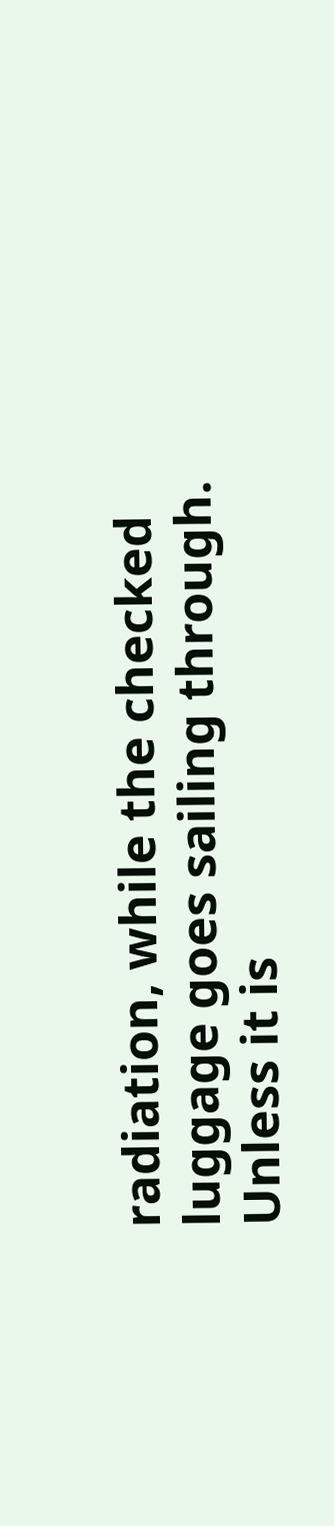radiation, while the checked luggage goes sailing through. Unless it is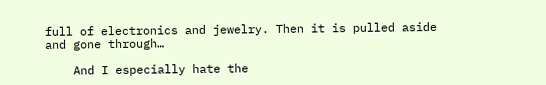full of electronics and jewelry. Then it is pulled aside and gone through…

    And I especially hate the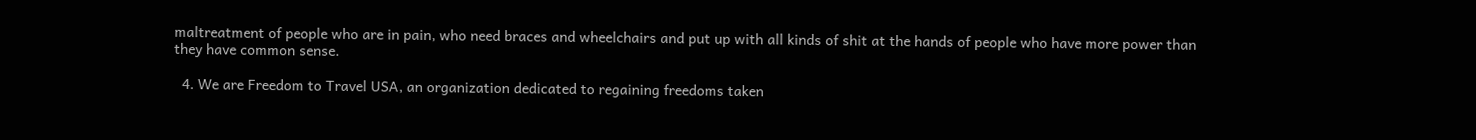maltreatment of people who are in pain, who need braces and wheelchairs and put up with all kinds of shit at the hands of people who have more power than they have common sense.

  4. We are Freedom to Travel USA, an organization dedicated to regaining freedoms taken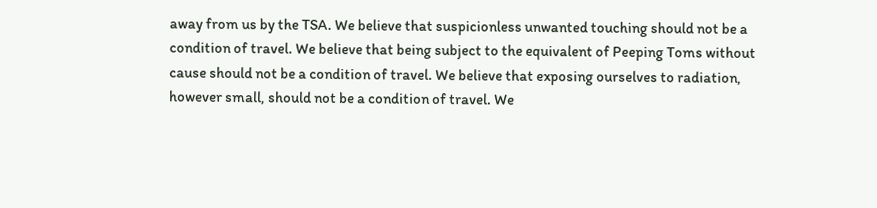away from us by the TSA. We believe that suspicionless unwanted touching should not be a condition of travel. We believe that being subject to the equivalent of Peeping Toms without cause should not be a condition of travel. We believe that exposing ourselves to radiation, however small, should not be a condition of travel. We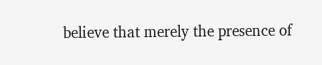believe that merely the presence of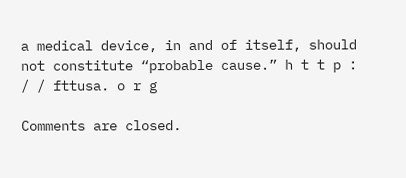a medical device, in and of itself, should not constitute “probable cause.” h t t p : / / fttusa. o r g

Comments are closed.